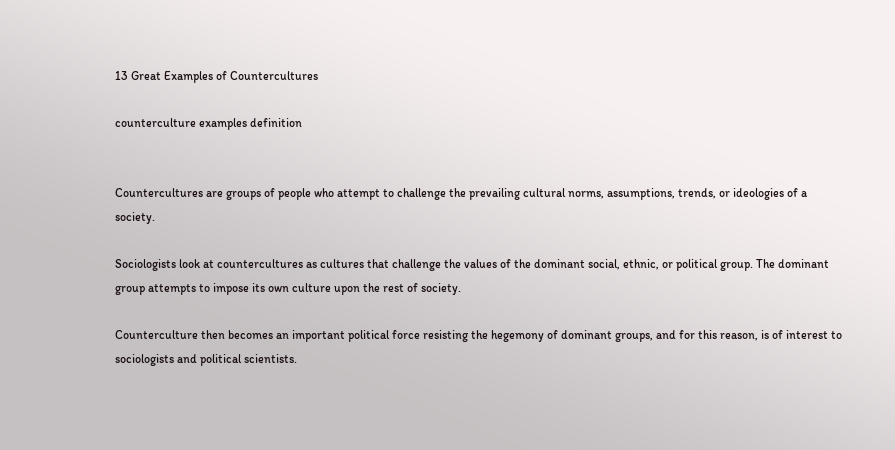13 Great Examples of Countercultures

counterculture examples definition


Countercultures are groups of people who attempt to challenge the prevailing cultural norms, assumptions, trends, or ideologies of a society.

Sociologists look at countercultures as cultures that challenge the values of the dominant social, ethnic, or political group. The dominant group attempts to impose its own culture upon the rest of society.

Counterculture then becomes an important political force resisting the hegemony of dominant groups, and for this reason, is of interest to sociologists and political scientists.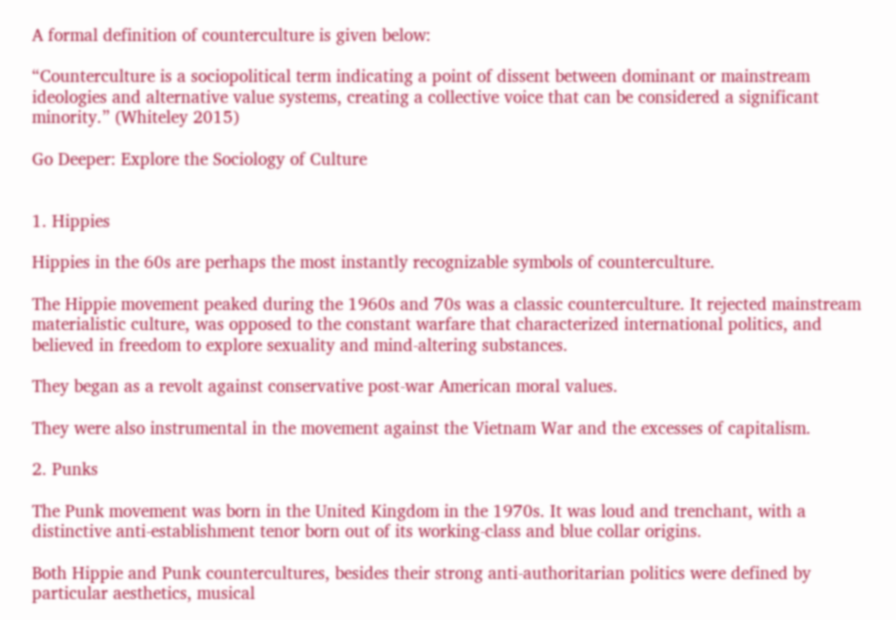A formal definition of counterculture is given below:

“Counterculture is a sociopolitical term indicating a point of dissent between dominant or mainstream ideologies and alternative value systems, creating a collective voice that can be considered a significant minority.” (Whiteley 2015)

Go Deeper: Explore the Sociology of Culture


1. Hippies

Hippies in the 60s are perhaps the most instantly recognizable symbols of counterculture.

The Hippie movement peaked during the 1960s and 70s was a classic counterculture. It rejected mainstream materialistic culture, was opposed to the constant warfare that characterized international politics, and believed in freedom to explore sexuality and mind-altering substances.

They began as a revolt against conservative post-war American moral values.

They were also instrumental in the movement against the Vietnam War and the excesses of capitalism.

2. Punks

The Punk movement was born in the United Kingdom in the 1970s. It was loud and trenchant, with a distinctive anti-establishment tenor born out of its working-class and blue collar origins.

Both Hippie and Punk countercultures, besides their strong anti-authoritarian politics were defined by particular aesthetics, musical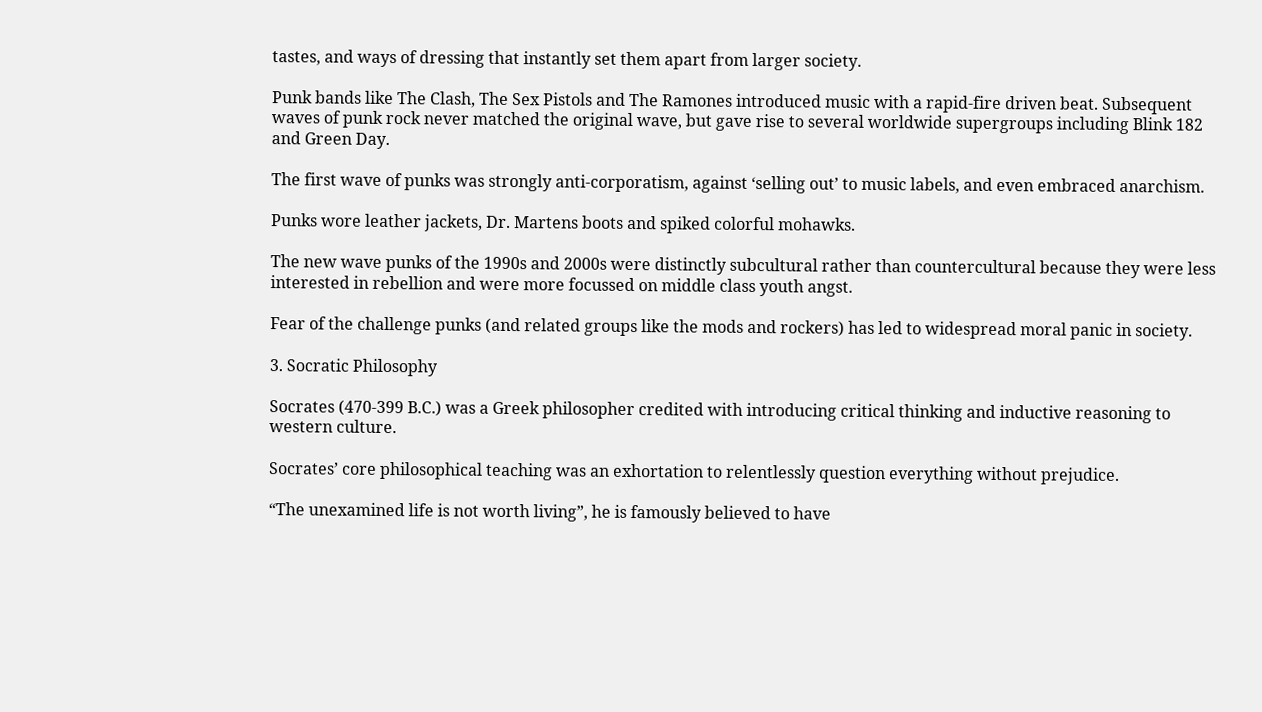tastes, and ways of dressing that instantly set them apart from larger society.

Punk bands like The Clash, The Sex Pistols and The Ramones introduced music with a rapid-fire driven beat. Subsequent waves of punk rock never matched the original wave, but gave rise to several worldwide supergroups including Blink 182 and Green Day.

The first wave of punks was strongly anti-corporatism, against ‘selling out’ to music labels, and even embraced anarchism.

Punks wore leather jackets, Dr. Martens boots and spiked colorful mohawks.

The new wave punks of the 1990s and 2000s were distinctly subcultural rather than countercultural because they were less interested in rebellion and were more focussed on middle class youth angst.

Fear of the challenge punks (and related groups like the mods and rockers) has led to widespread moral panic in society.

3. Socratic Philosophy

Socrates (470-399 B.C.) was a Greek philosopher credited with introducing critical thinking and inductive reasoning to western culture.

Socrates’ core philosophical teaching was an exhortation to relentlessly question everything without prejudice.

“The unexamined life is not worth living”, he is famously believed to have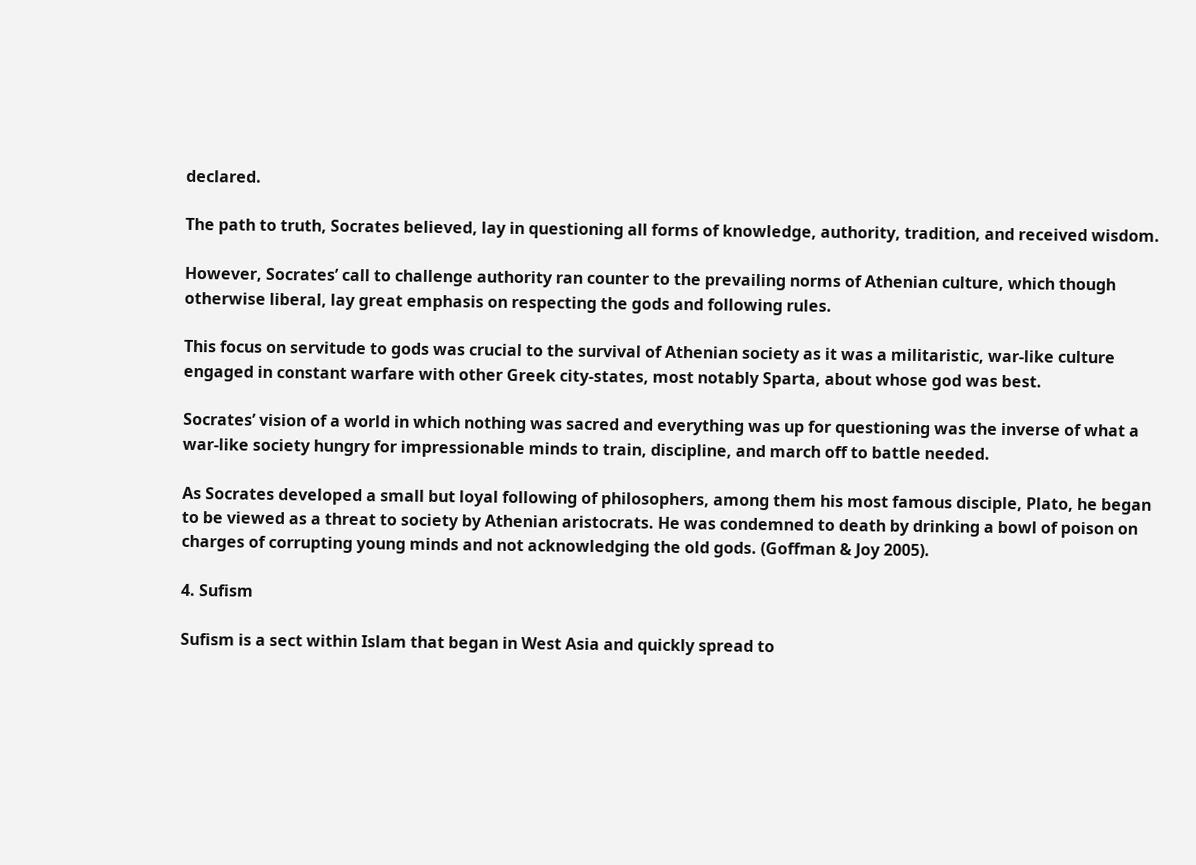declared.

The path to truth, Socrates believed, lay in questioning all forms of knowledge, authority, tradition, and received wisdom.

However, Socrates’ call to challenge authority ran counter to the prevailing norms of Athenian culture, which though otherwise liberal, lay great emphasis on respecting the gods and following rules.

This focus on servitude to gods was crucial to the survival of Athenian society as it was a militaristic, war-like culture engaged in constant warfare with other Greek city-states, most notably Sparta, about whose god was best.

Socrates’ vision of a world in which nothing was sacred and everything was up for questioning was the inverse of what a war-like society hungry for impressionable minds to train, discipline, and march off to battle needed.

As Socrates developed a small but loyal following of philosophers, among them his most famous disciple, Plato, he began to be viewed as a threat to society by Athenian aristocrats. He was condemned to death by drinking a bowl of poison on charges of corrupting young minds and not acknowledging the old gods. (Goffman & Joy 2005).

4. Sufism

Sufism is a sect within Islam that began in West Asia and quickly spread to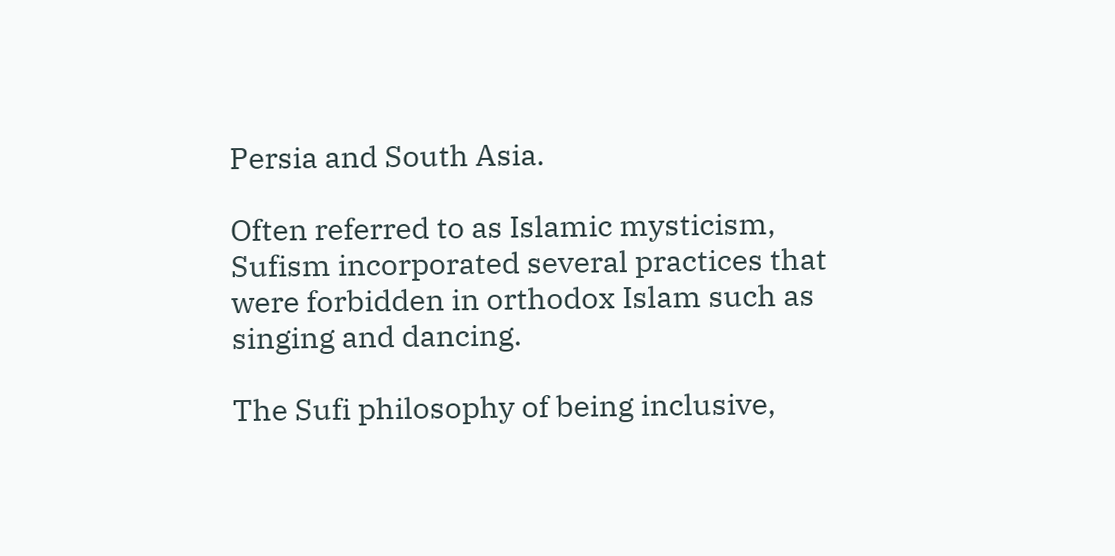Persia and South Asia.

Often referred to as Islamic mysticism, Sufism incorporated several practices that were forbidden in orthodox Islam such as singing and dancing.

The Sufi philosophy of being inclusive,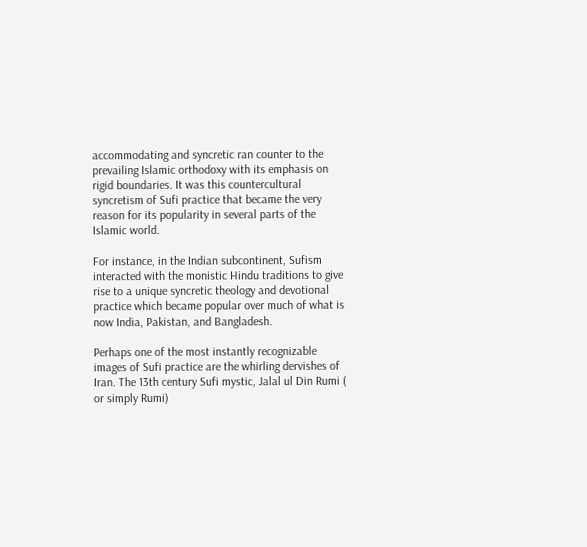accommodating and syncretic ran counter to the prevailing Islamic orthodoxy with its emphasis on rigid boundaries. It was this countercultural syncretism of Sufi practice that became the very reason for its popularity in several parts of the Islamic world.

For instance, in the Indian subcontinent, Sufism interacted with the monistic Hindu traditions to give rise to a unique syncretic theology and devotional practice which became popular over much of what is now India, Pakistan, and Bangladesh.

Perhaps one of the most instantly recognizable images of Sufi practice are the whirling dervishes of Iran. The 13th century Sufi mystic, Jalal ul Din Rumi ( or simply Rumi)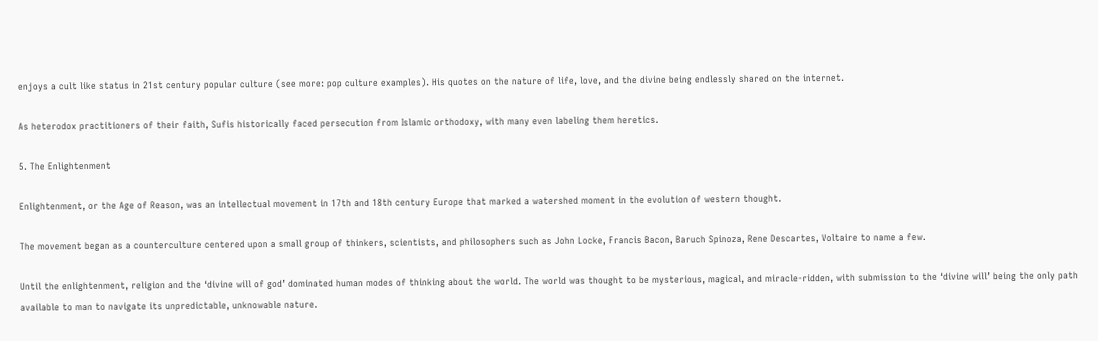enjoys a cult like status in 21st century popular culture (see more: pop culture examples). His quotes on the nature of life, love, and the divine being endlessly shared on the internet.

As heterodox practitioners of their faith, Sufis historically faced persecution from Islamic orthodoxy, with many even labeling them heretics.

5. The Enlightenment

Enlightenment, or the Age of Reason, was an intellectual movement in 17th and 18th century Europe that marked a watershed moment in the evolution of western thought.

The movement began as a counterculture centered upon a small group of thinkers, scientists, and philosophers such as John Locke, Francis Bacon, Baruch Spinoza, Rene Descartes, Voltaire to name a few.

Until the enlightenment, religion and the ‘divine will of god’ dominated human modes of thinking about the world. The world was thought to be mysterious, magical, and miracle-ridden, with submission to the ‘divine will’ being the only path available to man to navigate its unpredictable, unknowable nature.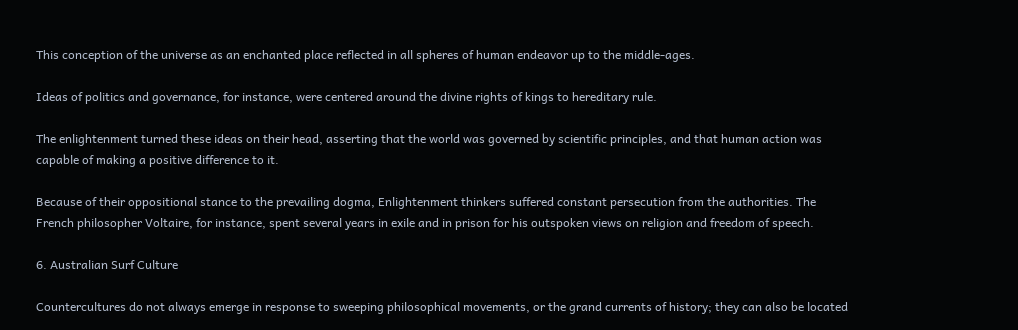This conception of the universe as an enchanted place reflected in all spheres of human endeavor up to the middle-ages.

Ideas of politics and governance, for instance, were centered around the divine rights of kings to hereditary rule.

The enlightenment turned these ideas on their head, asserting that the world was governed by scientific principles, and that human action was capable of making a positive difference to it.

Because of their oppositional stance to the prevailing dogma, Enlightenment thinkers suffered constant persecution from the authorities. The French philosopher Voltaire, for instance, spent several years in exile and in prison for his outspoken views on religion and freedom of speech.

6. Australian Surf Culture

Countercultures do not always emerge in response to sweeping philosophical movements, or the grand currents of history; they can also be located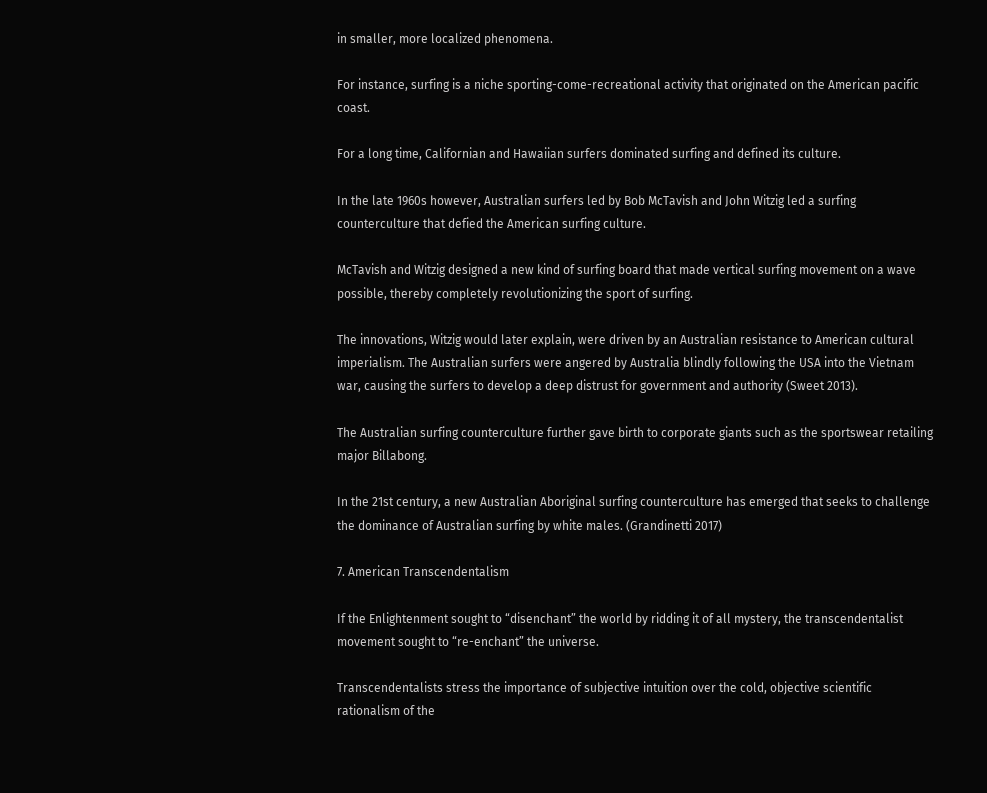in smaller, more localized phenomena.

For instance, surfing is a niche sporting-come-recreational activity that originated on the American pacific coast.

For a long time, Californian and Hawaiian surfers dominated surfing and defined its culture.

In the late 1960s however, Australian surfers led by Bob McTavish and John Witzig led a surfing counterculture that defied the American surfing culture.

McTavish and Witzig designed a new kind of surfing board that made vertical surfing movement on a wave possible, thereby completely revolutionizing the sport of surfing.

The innovations, Witzig would later explain, were driven by an Australian resistance to American cultural imperialism. The Australian surfers were angered by Australia blindly following the USA into the Vietnam war, causing the surfers to develop a deep distrust for government and authority (Sweet 2013).

The Australian surfing counterculture further gave birth to corporate giants such as the sportswear retailing major Billabong.

In the 21st century, a new Australian Aboriginal surfing counterculture has emerged that seeks to challenge the dominance of Australian surfing by white males. (Grandinetti 2017)

7. American Transcendentalism

If the Enlightenment sought to “disenchant” the world by ridding it of all mystery, the transcendentalist movement sought to “re-enchant” the universe.

Transcendentalists stress the importance of subjective intuition over the cold, objective scientific rationalism of the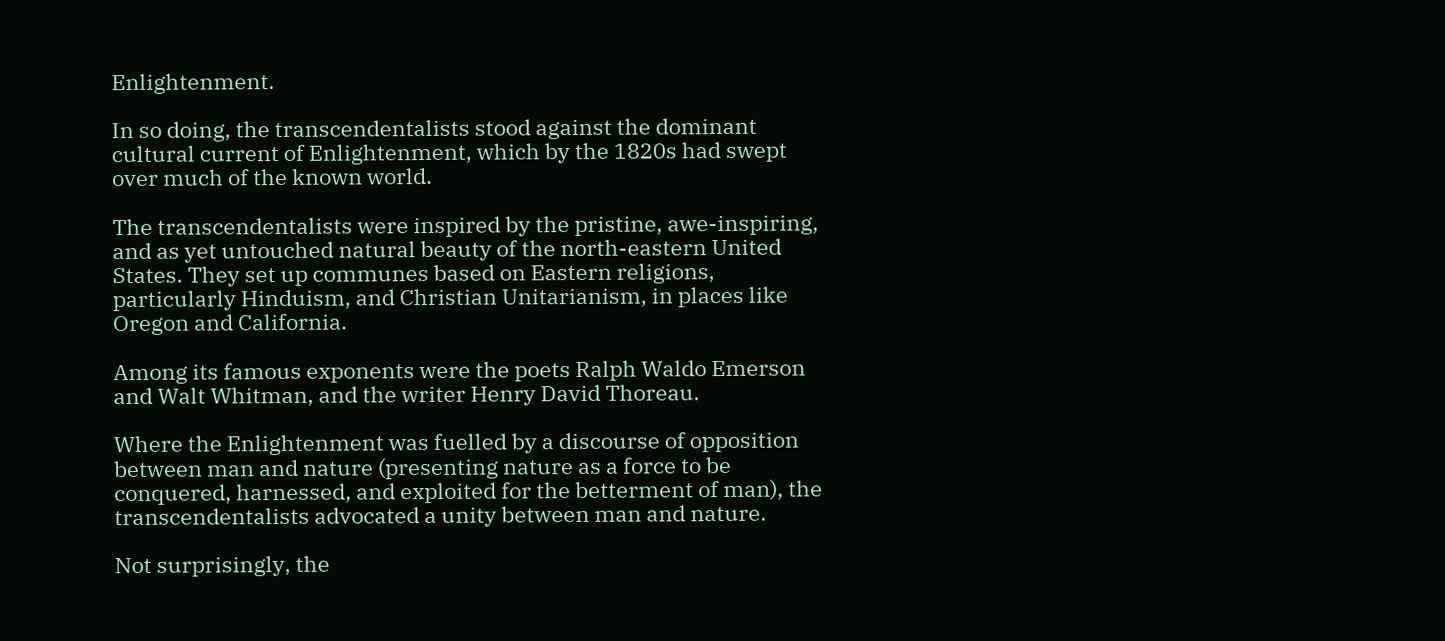Enlightenment.

In so doing, the transcendentalists stood against the dominant cultural current of Enlightenment, which by the 1820s had swept over much of the known world.

The transcendentalists were inspired by the pristine, awe-inspiring, and as yet untouched natural beauty of the north-eastern United States. They set up communes based on Eastern religions, particularly Hinduism, and Christian Unitarianism, in places like Oregon and California.

Among its famous exponents were the poets Ralph Waldo Emerson and Walt Whitman, and the writer Henry David Thoreau.

Where the Enlightenment was fuelled by a discourse of opposition between man and nature (presenting nature as a force to be conquered, harnessed, and exploited for the betterment of man), the transcendentalists advocated a unity between man and nature.

Not surprisingly, the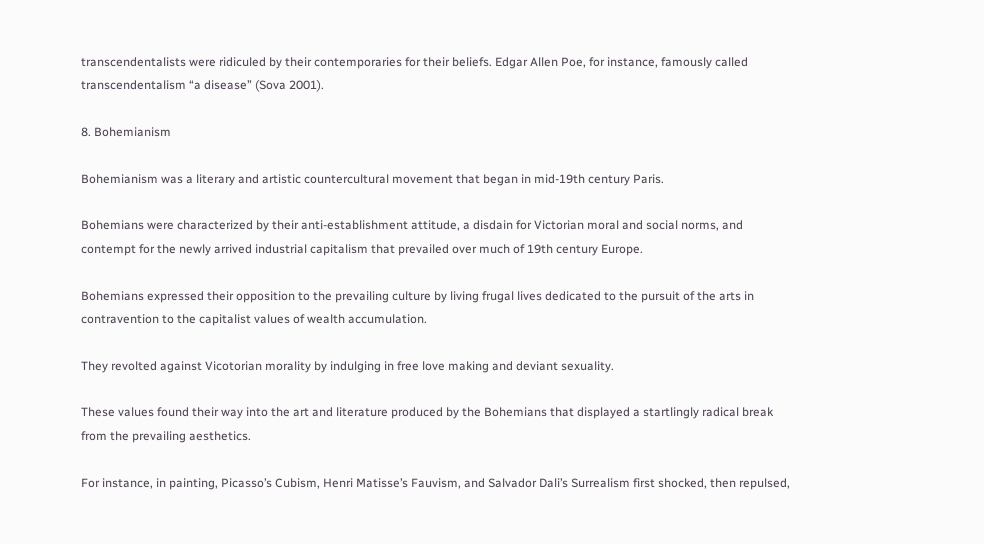transcendentalists were ridiculed by their contemporaries for their beliefs. Edgar Allen Poe, for instance, famously called transcendentalism “a disease” (Sova 2001).

8. Bohemianism

Bohemianism was a literary and artistic countercultural movement that began in mid-19th century Paris.

Bohemians were characterized by their anti-establishment attitude, a disdain for Victorian moral and social norms, and contempt for the newly arrived industrial capitalism that prevailed over much of 19th century Europe.

Bohemians expressed their opposition to the prevailing culture by living frugal lives dedicated to the pursuit of the arts in contravention to the capitalist values of wealth accumulation.

They revolted against Vicotorian morality by indulging in free love making and deviant sexuality.

These values found their way into the art and literature produced by the Bohemians that displayed a startlingly radical break from the prevailing aesthetics.

For instance, in painting, Picasso’s Cubism, Henri Matisse’s Fauvism, and Salvador Dali’s Surrealism first shocked, then repulsed,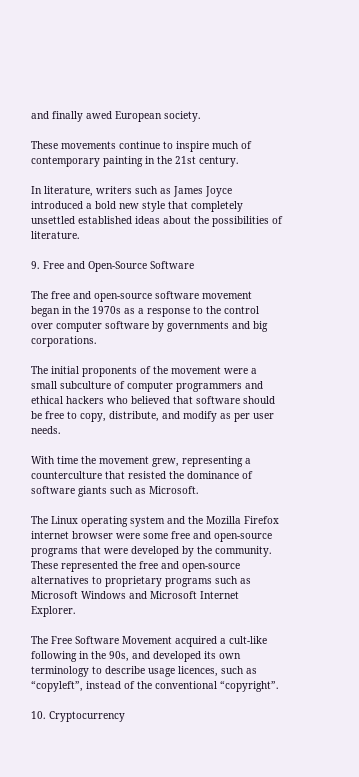and finally awed European society.

These movements continue to inspire much of contemporary painting in the 21st century.

In literature, writers such as James Joyce introduced a bold new style that completely unsettled established ideas about the possibilities of literature.

9. Free and Open-Source Software

The free and open-source software movement began in the 1970s as a response to the control over computer software by governments and big corporations.

The initial proponents of the movement were a small subculture of computer programmers and ethical hackers who believed that software should be free to copy, distribute, and modify as per user needs.

With time the movement grew, representing a counterculture that resisted the dominance of software giants such as Microsoft.

The Linux operating system and the Mozilla Firefox internet browser were some free and open-source programs that were developed by the community. These represented the free and open-source alternatives to proprietary programs such as Microsoft Windows and Microsoft Internet Explorer.

The Free Software Movement acquired a cult-like following in the 90s, and developed its own terminology to describe usage licences, such as “copyleft”, instead of the conventional “copyright”.

10. Cryptocurrency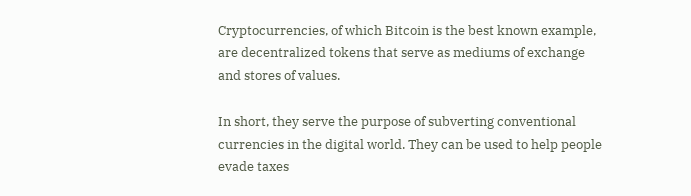Cryptocurrencies, of which Bitcoin is the best known example, are decentralized tokens that serve as mediums of exchange and stores of values.

In short, they serve the purpose of subverting conventional currencies in the digital world. They can be used to help people evade taxes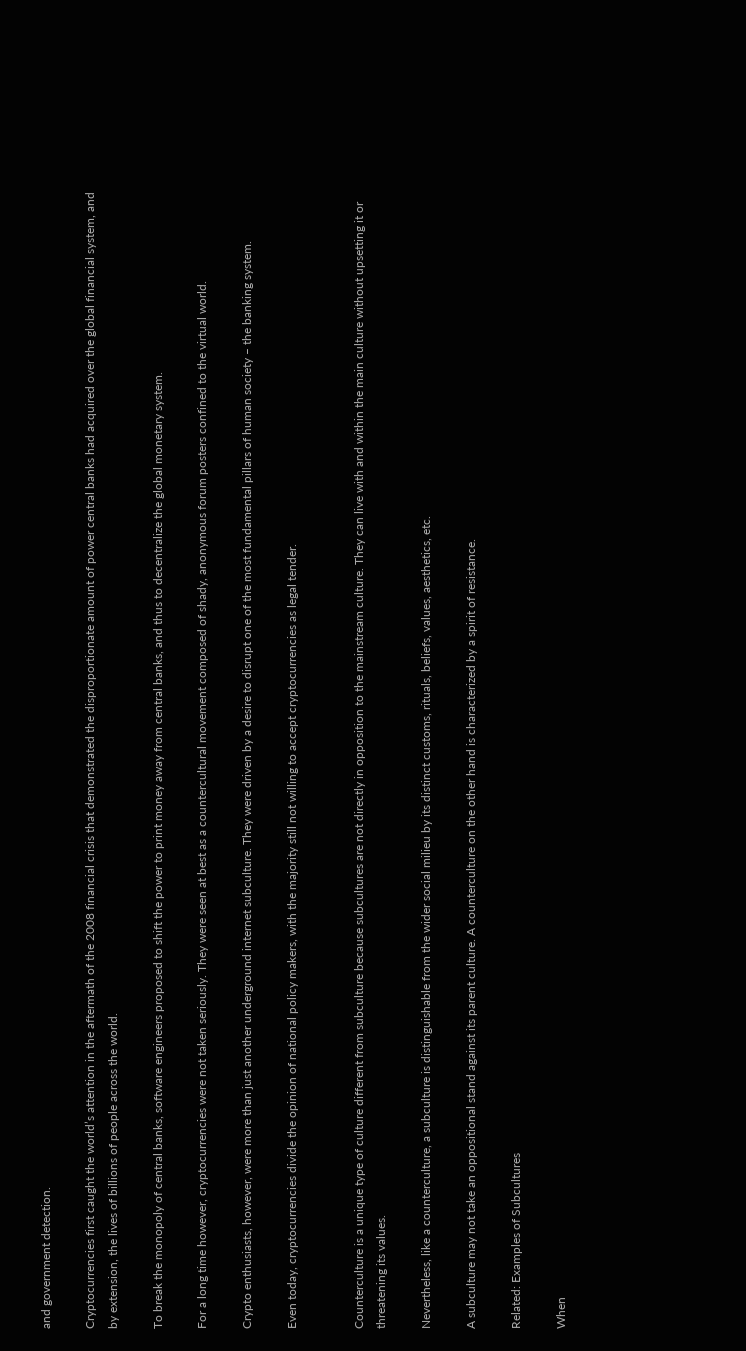and government detection.

Cryptocurrencies first caught the world’s attention in the aftermath of the 2008 financial crisis that demonstrated the disproportionate amount of power central banks had acquired over the global financial system, and by extension, the lives of billions of people across the world.

To break the monopoly of central banks, software engineers proposed to shift the power to print money away from central banks, and thus to decentralize the global monetary system.

For a long time however, cryptocurrencies were not taken seriously. They were seen at best as a countercultural movement composed of shady, anonymous forum posters confined to the virtual world.

Crypto enthusiasts, however, were more than just another underground internet subculture. They were driven by a desire to disrupt one of the most fundamental pillars of human society – the banking system.

Even today, cryptocurrencies divide the opinion of national policy makers, with the majority still not willing to accept cryptocurrencies as legal tender.


Counterculture is a unique type of culture different from subculture because subcultures are not directly in opposition to the mainstream culture. They can live with and within the main culture without upsetting it or threatening its values.

Nevertheless, like a counterculture, a subculture is distinguishable from the wider social milieu by its distinct customs, rituals, beliefs, values, aesthetics, etc.

A subculture may not take an oppositional stand against its parent culture. A counterculture on the other hand is characterized by a spirit of resistance.

Related: Examples of Subcultures

When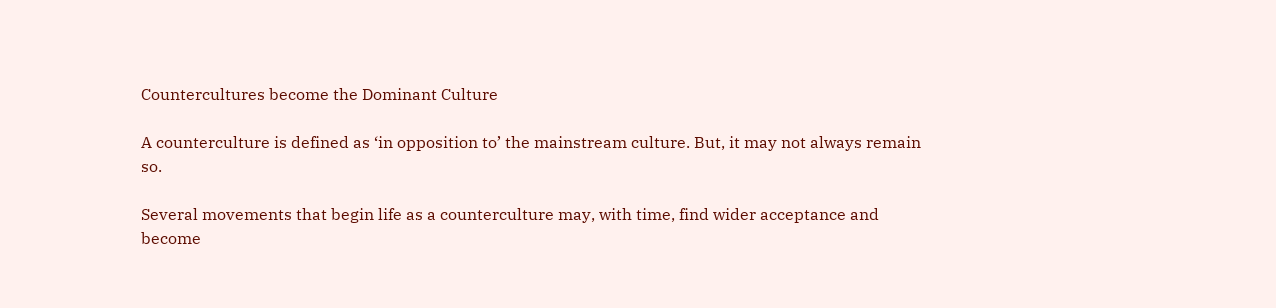Countercultures become the Dominant Culture

A counterculture is defined as ‘in opposition to’ the mainstream culture. But, it may not always remain so.

Several movements that begin life as a counterculture may, with time, find wider acceptance and become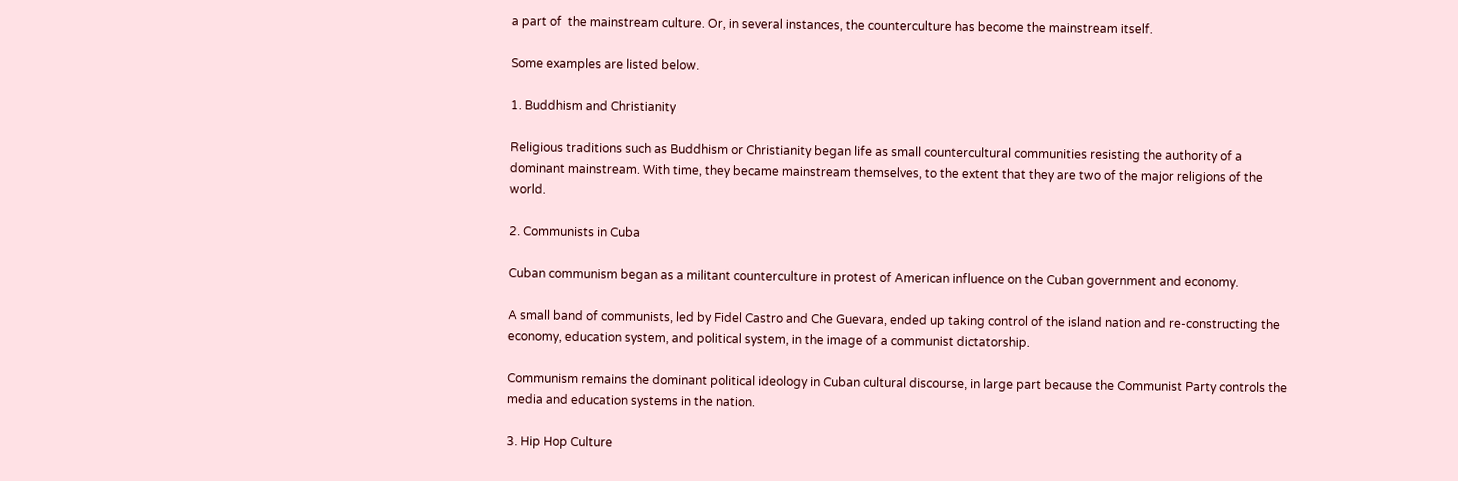a part of  the mainstream culture. Or, in several instances, the counterculture has become the mainstream itself.

Some examples are listed below.

1. Buddhism and Christianity

Religious traditions such as Buddhism or Christianity began life as small countercultural communities resisting the authority of a dominant mainstream. With time, they became mainstream themselves, to the extent that they are two of the major religions of the world.

2. Communists in Cuba

Cuban communism began as a militant counterculture in protest of American influence on the Cuban government and economy.

A small band of communists, led by Fidel Castro and Che Guevara, ended up taking control of the island nation and re-constructing the economy, education system, and political system, in the image of a communist dictatorship.

Communism remains the dominant political ideology in Cuban cultural discourse, in large part because the Communist Party controls the media and education systems in the nation.

3. Hip Hop Culture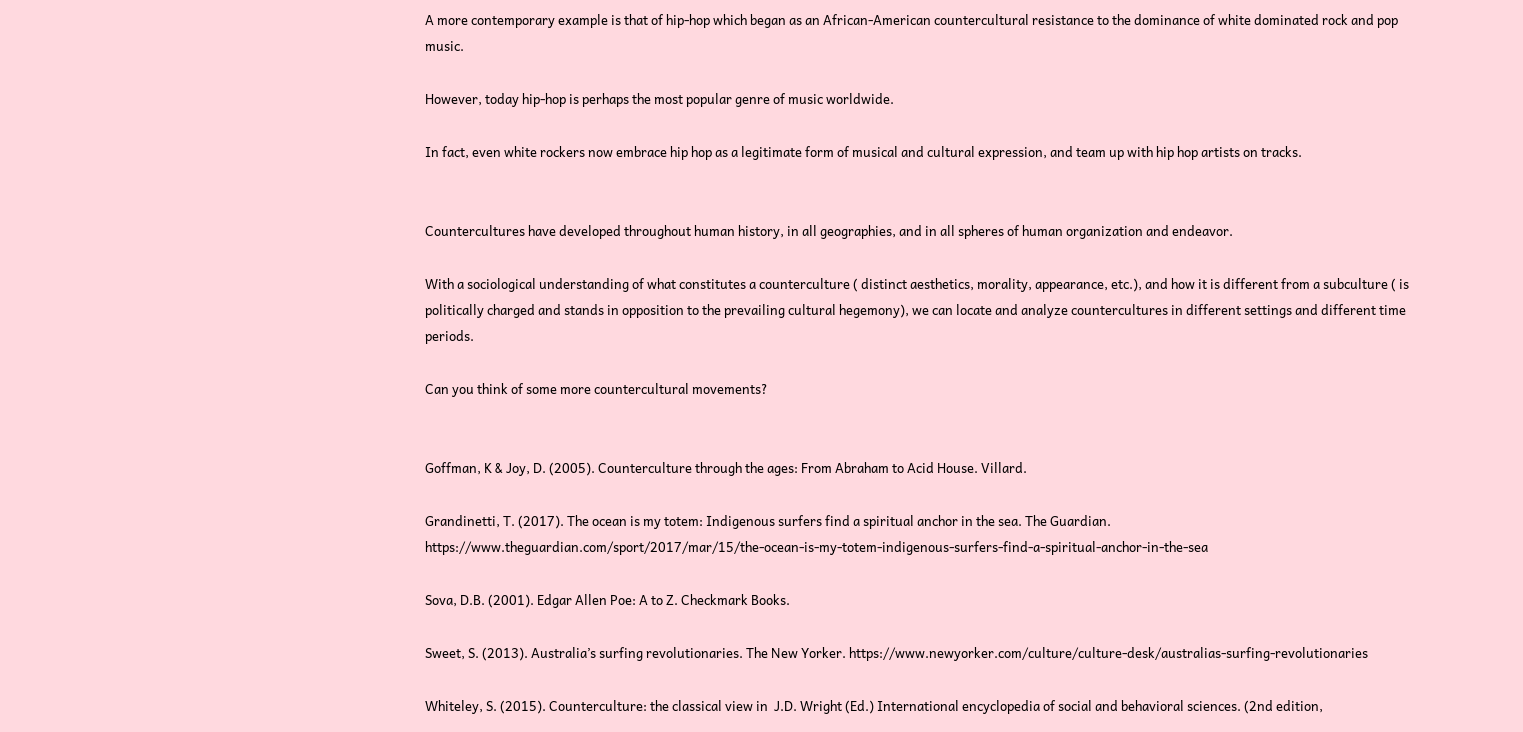A more contemporary example is that of hip-hop which began as an African-American countercultural resistance to the dominance of white dominated rock and pop music.

However, today hip-hop is perhaps the most popular genre of music worldwide.

In fact, even white rockers now embrace hip hop as a legitimate form of musical and cultural expression, and team up with hip hop artists on tracks.


Countercultures have developed throughout human history, in all geographies, and in all spheres of human organization and endeavor.

With a sociological understanding of what constitutes a counterculture ( distinct aesthetics, morality, appearance, etc.), and how it is different from a subculture ( is politically charged and stands in opposition to the prevailing cultural hegemony), we can locate and analyze countercultures in different settings and different time periods.

Can you think of some more countercultural movements?


Goffman, K & Joy, D. (2005). Counterculture through the ages: From Abraham to Acid House. Villard.

Grandinetti, T. (2017). The ocean is my totem: Indigenous surfers find a spiritual anchor in the sea. The Guardian. https://www.theguardian.com/sport/2017/mar/15/the-ocean-is-my-totem-indigenous-surfers-find-a-spiritual-anchor-in-the-sea

Sova, D.B. (2001). Edgar Allen Poe: A to Z. Checkmark Books.

Sweet, S. (2013). Australia’s surfing revolutionaries. The New Yorker. https://www.newyorker.com/culture/culture-desk/australias-surfing-revolutionaries

Whiteley, S. (2015). Counterculture: the classical view in  J.D. Wright (Ed.) International encyclopedia of social and behavioral sciences. (2nd edition,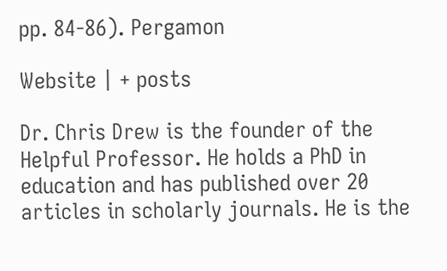pp. 84-86). Pergamon

Website | + posts

Dr. Chris Drew is the founder of the Helpful Professor. He holds a PhD in education and has published over 20 articles in scholarly journals. He is the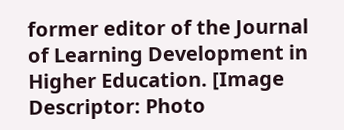former editor of the Journal of Learning Development in Higher Education. [Image Descriptor: Photo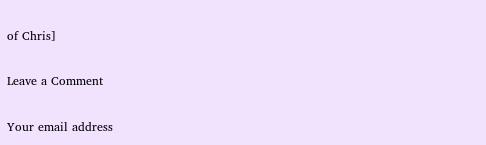of Chris]

Leave a Comment

Your email address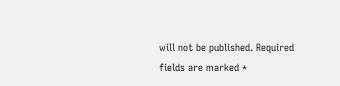will not be published. Required fields are marked *